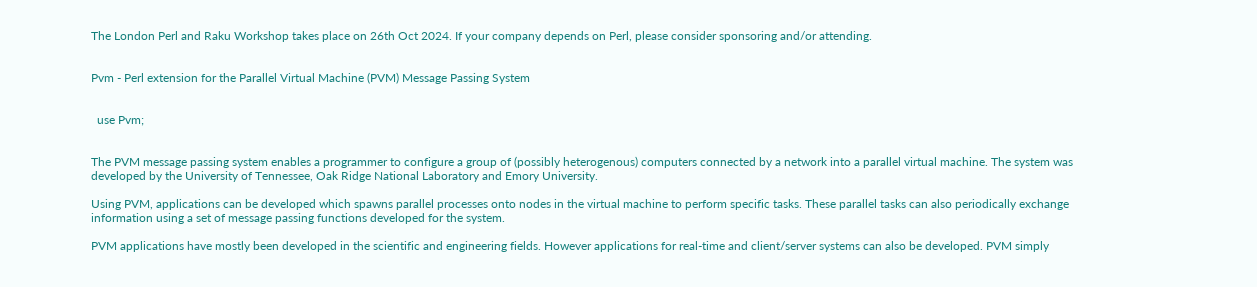The London Perl and Raku Workshop takes place on 26th Oct 2024. If your company depends on Perl, please consider sponsoring and/or attending.


Pvm - Perl extension for the Parallel Virtual Machine (PVM) Message Passing System


  use Pvm;


The PVM message passing system enables a programmer to configure a group of (possibly heterogenous) computers connected by a network into a parallel virtual machine. The system was developed by the University of Tennessee, Oak Ridge National Laboratory and Emory University.

Using PVM, applications can be developed which spawns parallel processes onto nodes in the virtual machine to perform specific tasks. These parallel tasks can also periodically exchange information using a set of message passing functions developed for the system.

PVM applications have mostly been developed in the scientific and engineering fields. However applications for real-time and client/server systems can also be developed. PVM simply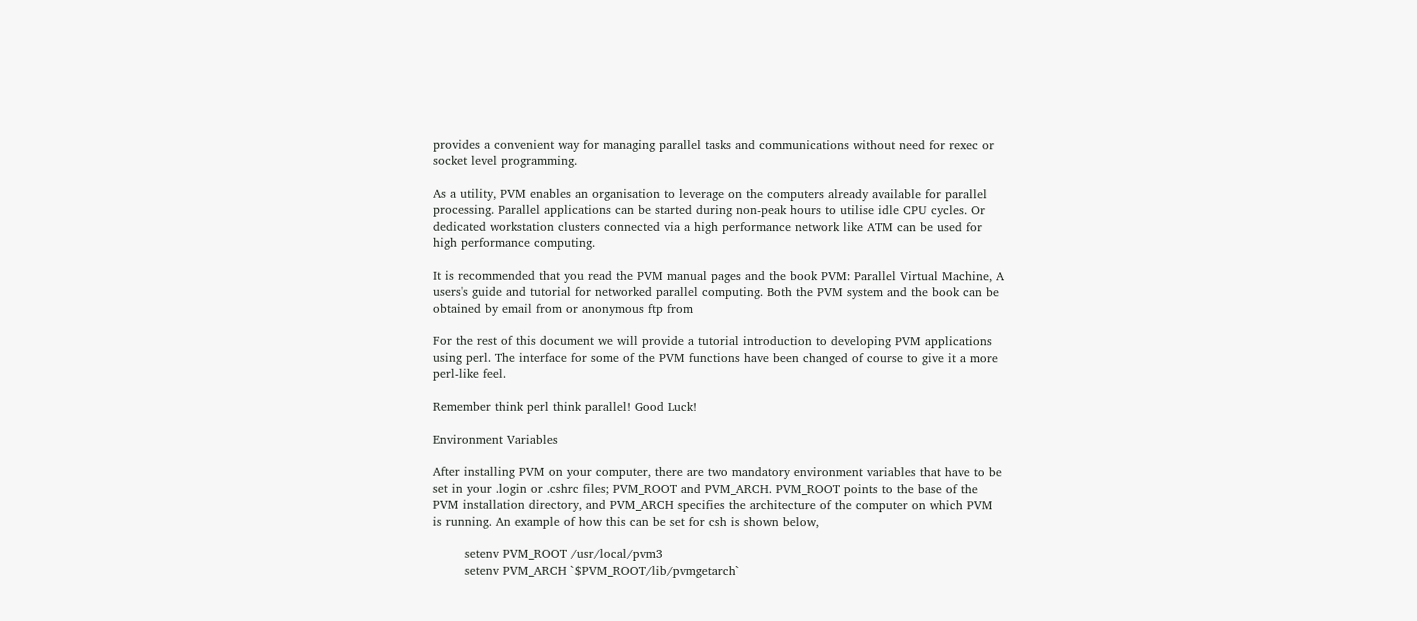provides a convenient way for managing parallel tasks and communications without need for rexec or socket level programming.

As a utility, PVM enables an organisation to leverage on the computers already available for parallel processing. Parallel applications can be started during non-peak hours to utilise idle CPU cycles. Or dedicated workstation clusters connected via a high performance network like ATM can be used for high performance computing.

It is recommended that you read the PVM manual pages and the book PVM: Parallel Virtual Machine, A users's guide and tutorial for networked parallel computing. Both the PVM system and the book can be obtained by email from or anonymous ftp from

For the rest of this document we will provide a tutorial introduction to developing PVM applications using perl. The interface for some of the PVM functions have been changed of course to give it a more perl-like feel.

Remember think perl think parallel! Good Luck!

Environment Variables

After installing PVM on your computer, there are two mandatory environment variables that have to be set in your .login or .cshrc files; PVM_ROOT and PVM_ARCH. PVM_ROOT points to the base of the PVM installation directory, and PVM_ARCH specifies the architecture of the computer on which PVM is running. An example of how this can be set for csh is shown below,

        setenv PVM_ROOT /usr/local/pvm3
        setenv PVM_ARCH `$PVM_ROOT/lib/pvmgetarch`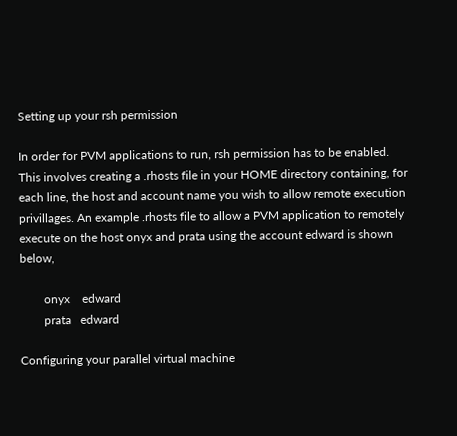Setting up your rsh permission

In order for PVM applications to run, rsh permission has to be enabled. This involves creating a .rhosts file in your HOME directory containing, for each line, the host and account name you wish to allow remote execution privillages. An example .rhosts file to allow a PVM application to remotely execute on the host onyx and prata using the account edward is shown below,

        onyx    edward
        prata   edward

Configuring your parallel virtual machine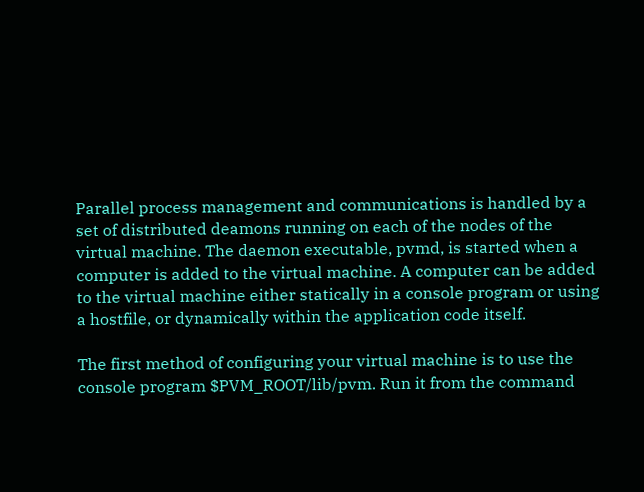Parallel process management and communications is handled by a set of distributed deamons running on each of the nodes of the virtual machine. The daemon executable, pvmd, is started when a computer is added to the virtual machine. A computer can be added to the virtual machine either statically in a console program or using a hostfile, or dynamically within the application code itself.

The first method of configuring your virtual machine is to use the console program $PVM_ROOT/lib/pvm. Run it from the command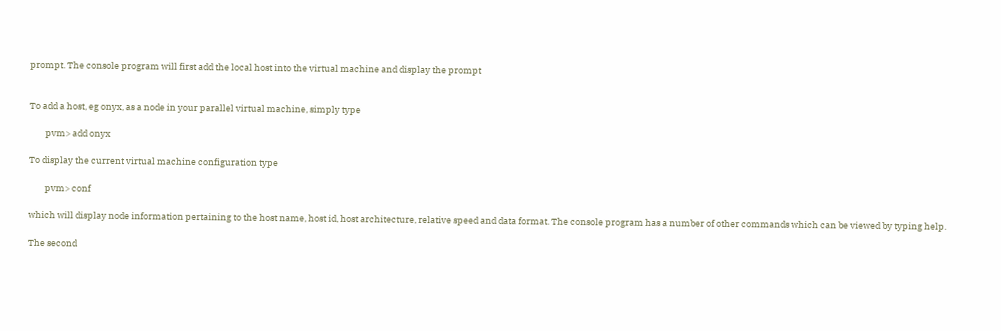prompt. The console program will first add the local host into the virtual machine and display the prompt


To add a host, eg onyx, as a node in your parallel virtual machine, simply type

        pvm> add onyx

To display the current virtual machine configuration type

        pvm> conf

which will display node information pertaining to the host name, host id, host architecture, relative speed and data format. The console program has a number of other commands which can be viewed by typing help.

The second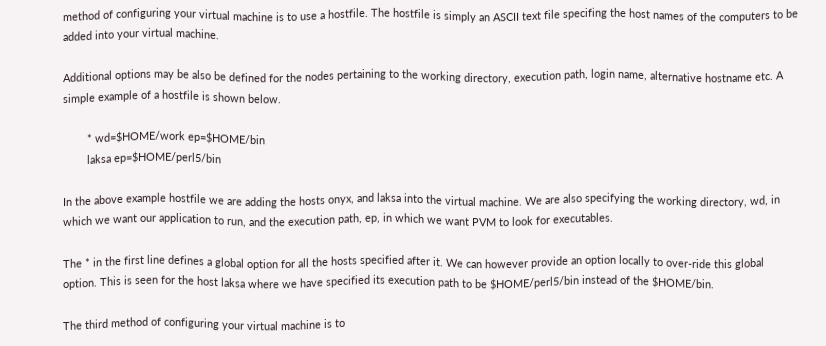method of configuring your virtual machine is to use a hostfile. The hostfile is simply an ASCII text file specifing the host names of the computers to be added into your virtual machine.

Additional options may be also be defined for the nodes pertaining to the working directory, execution path, login name, alternative hostname etc. A simple example of a hostfile is shown below.

        * wd=$HOME/work ep=$HOME/bin
        laksa ep=$HOME/perl5/bin

In the above example hostfile we are adding the hosts onyx, and laksa into the virtual machine. We are also specifying the working directory, wd, in which we want our application to run, and the execution path, ep, in which we want PVM to look for executables.

The * in the first line defines a global option for all the hosts specified after it. We can however provide an option locally to over-ride this global option. This is seen for the host laksa where we have specified its execution path to be $HOME/perl5/bin instead of the $HOME/bin.

The third method of configuring your virtual machine is to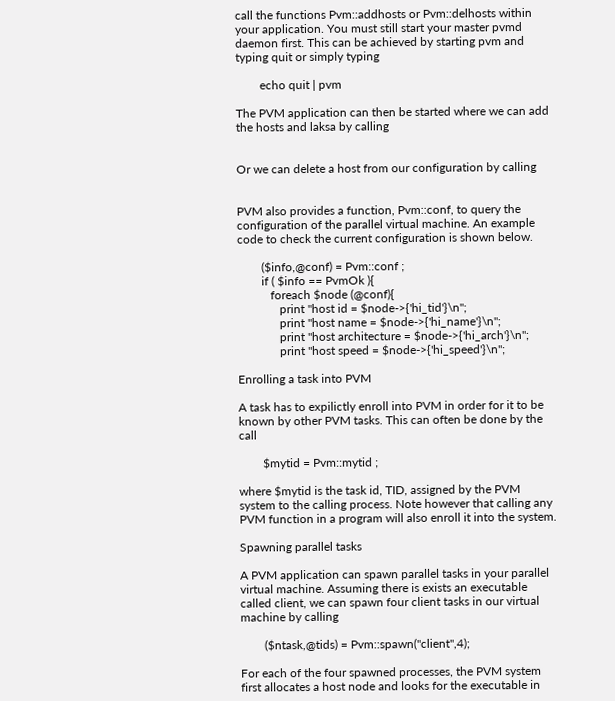call the functions Pvm::addhosts or Pvm::delhosts within your application. You must still start your master pvmd daemon first. This can be achieved by starting pvm and typing quit or simply typing

        echo quit | pvm

The PVM application can then be started where we can add the hosts and laksa by calling


Or we can delete a host from our configuration by calling


PVM also provides a function, Pvm::conf, to query the configuration of the parallel virtual machine. An example code to check the current configuration is shown below.

        ($info,@conf) = Pvm::conf ;
        if ( $info == PvmOk ){
           foreach $node (@conf){
              print "host id = $node->{'hi_tid'}\n";
              print "host name = $node->{'hi_name'}\n";
              print "host architecture = $node->{'hi_arch'}\n";
              print "host speed = $node->{'hi_speed'}\n";

Enrolling a task into PVM

A task has to expilictly enroll into PVM in order for it to be known by other PVM tasks. This can often be done by the call

        $mytid = Pvm::mytid ;

where $mytid is the task id, TID, assigned by the PVM system to the calling process. Note however that calling any PVM function in a program will also enroll it into the system.

Spawning parallel tasks

A PVM application can spawn parallel tasks in your parallel virtual machine. Assuming there is exists an executable called client, we can spawn four client tasks in our virtual machine by calling

        ($ntask,@tids) = Pvm::spawn("client",4);

For each of the four spawned processes, the PVM system first allocates a host node and looks for the executable in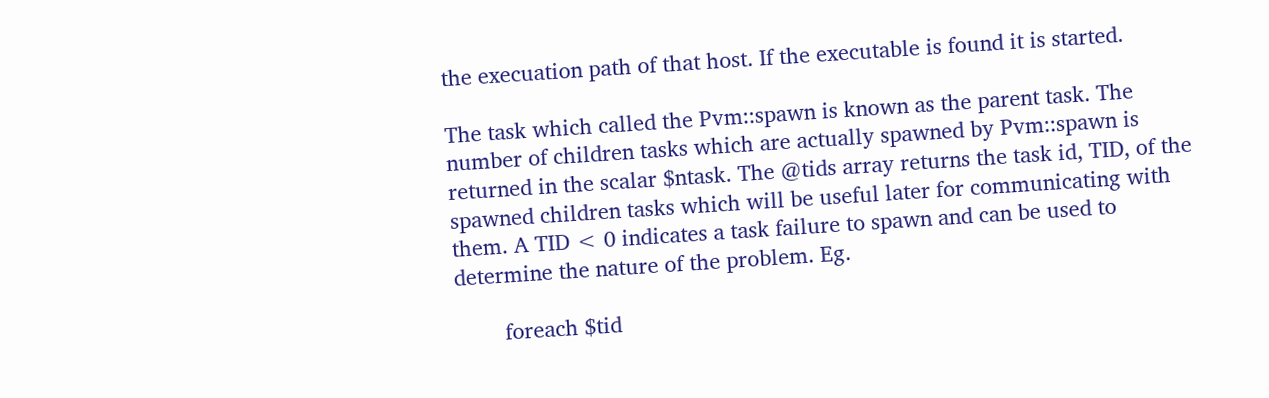the execuation path of that host. If the executable is found it is started.

The task which called the Pvm::spawn is known as the parent task. The number of children tasks which are actually spawned by Pvm::spawn is returned in the scalar $ntask. The @tids array returns the task id, TID, of the spawned children tasks which will be useful later for communicating with them. A TID < 0 indicates a task failure to spawn and can be used to determine the nature of the problem. Eg.

        foreach $tid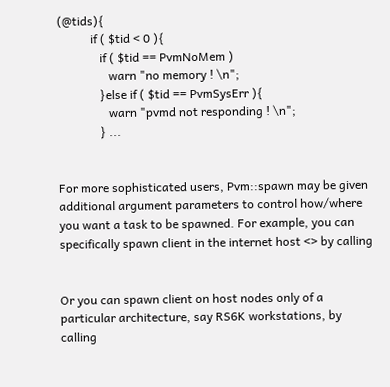(@tids){
           if ( $tid < 0 ){
              if ( $tid == PvmNoMem )
                 warn "no memory ! \n";
              }else if ( $tid == PvmSysErr ){
                 warn "pvmd not responding ! \n";
              } ...


For more sophisticated users, Pvm::spawn may be given additional argument parameters to control how/where you want a task to be spawned. For example, you can specifically spawn client in the internet host <> by calling


Or you can spawn client on host nodes only of a particular architecture, say RS6K workstations, by calling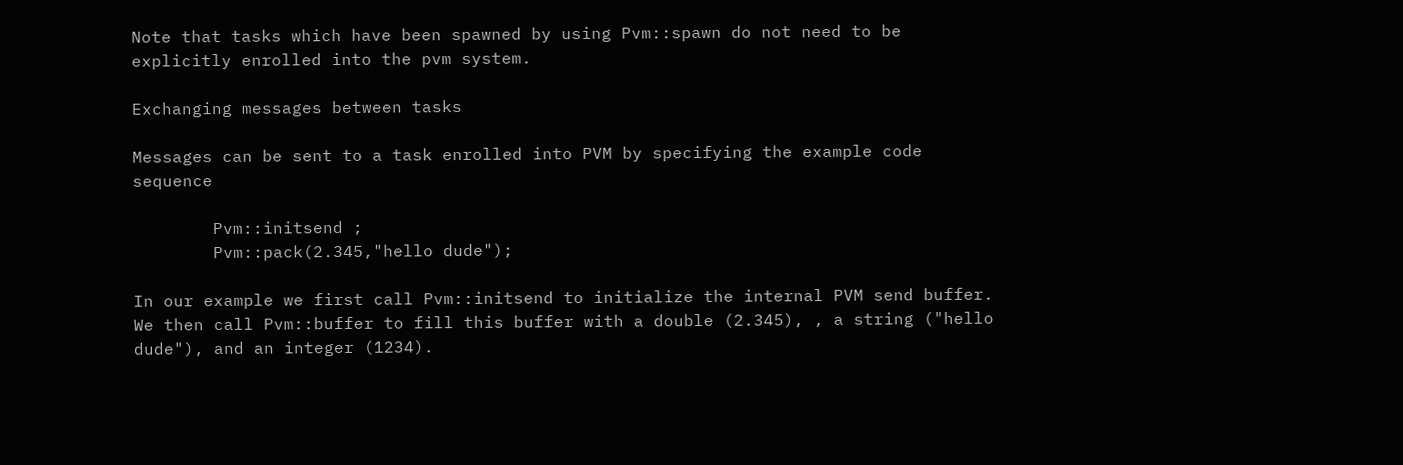Note that tasks which have been spawned by using Pvm::spawn do not need to be explicitly enrolled into the pvm system.

Exchanging messages between tasks

Messages can be sent to a task enrolled into PVM by specifying the example code sequence

        Pvm::initsend ;
        Pvm::pack(2.345,"hello dude");

In our example we first call Pvm::initsend to initialize the internal PVM send buffer. We then call Pvm::buffer to fill this buffer with a double (2.345), , a string ("hello dude"), and an integer (1234).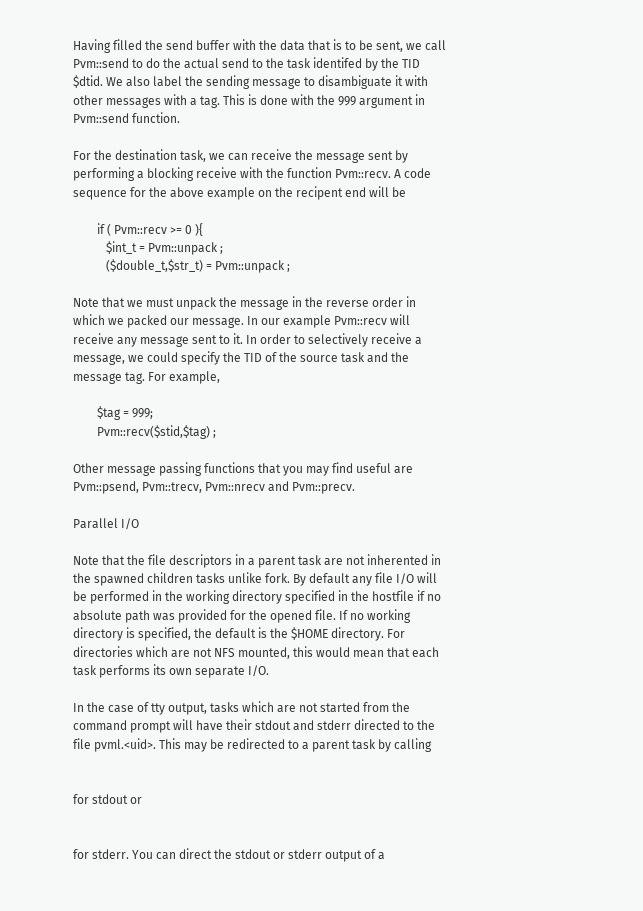Having filled the send buffer with the data that is to be sent, we call Pvm::send to do the actual send to the task identifed by the TID $dtid. We also label the sending message to disambiguate it with other messages with a tag. This is done with the 999 argument in Pvm::send function.

For the destination task, we can receive the message sent by performing a blocking receive with the function Pvm::recv. A code sequence for the above example on the recipent end will be

        if ( Pvm::recv >= 0 ){
           $int_t = Pvm::unpack ;
           ($double_t,$str_t) = Pvm::unpack ;

Note that we must unpack the message in the reverse order in which we packed our message. In our example Pvm::recv will receive any message sent to it. In order to selectively receive a message, we could specify the TID of the source task and the message tag. For example,

        $tag = 999;
        Pvm::recv($stid,$tag) ;

Other message passing functions that you may find useful are Pvm::psend, Pvm::trecv, Pvm::nrecv and Pvm::precv.

Parallel I/O

Note that the file descriptors in a parent task are not inherented in the spawned children tasks unlike fork. By default any file I/O will be performed in the working directory specified in the hostfile if no absolute path was provided for the opened file. If no working directory is specified, the default is the $HOME directory. For directories which are not NFS mounted, this would mean that each task performs its own separate I/O.

In the case of tty output, tasks which are not started from the command prompt will have their stdout and stderr directed to the file pvml.<uid>. This may be redirected to a parent task by calling


for stdout or


for stderr. You can direct the stdout or stderr output of a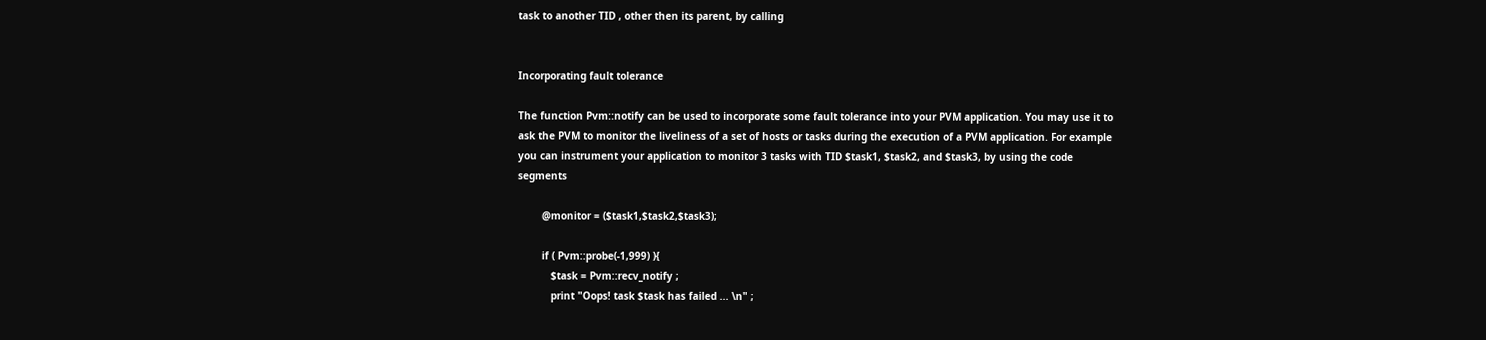task to another TID , other then its parent, by calling


Incorporating fault tolerance

The function Pvm::notify can be used to incorporate some fault tolerance into your PVM application. You may use it to ask the PVM to monitor the liveliness of a set of hosts or tasks during the execution of a PVM application. For example you can instrument your application to monitor 3 tasks with TID $task1, $task2, and $task3, by using the code segments

        @monitor = ($task1,$task2,$task3);

        if ( Pvm::probe(-1,999) ){
           $task = Pvm::recv_notify ;
           print "Oops! task $task has failed ... \n" ;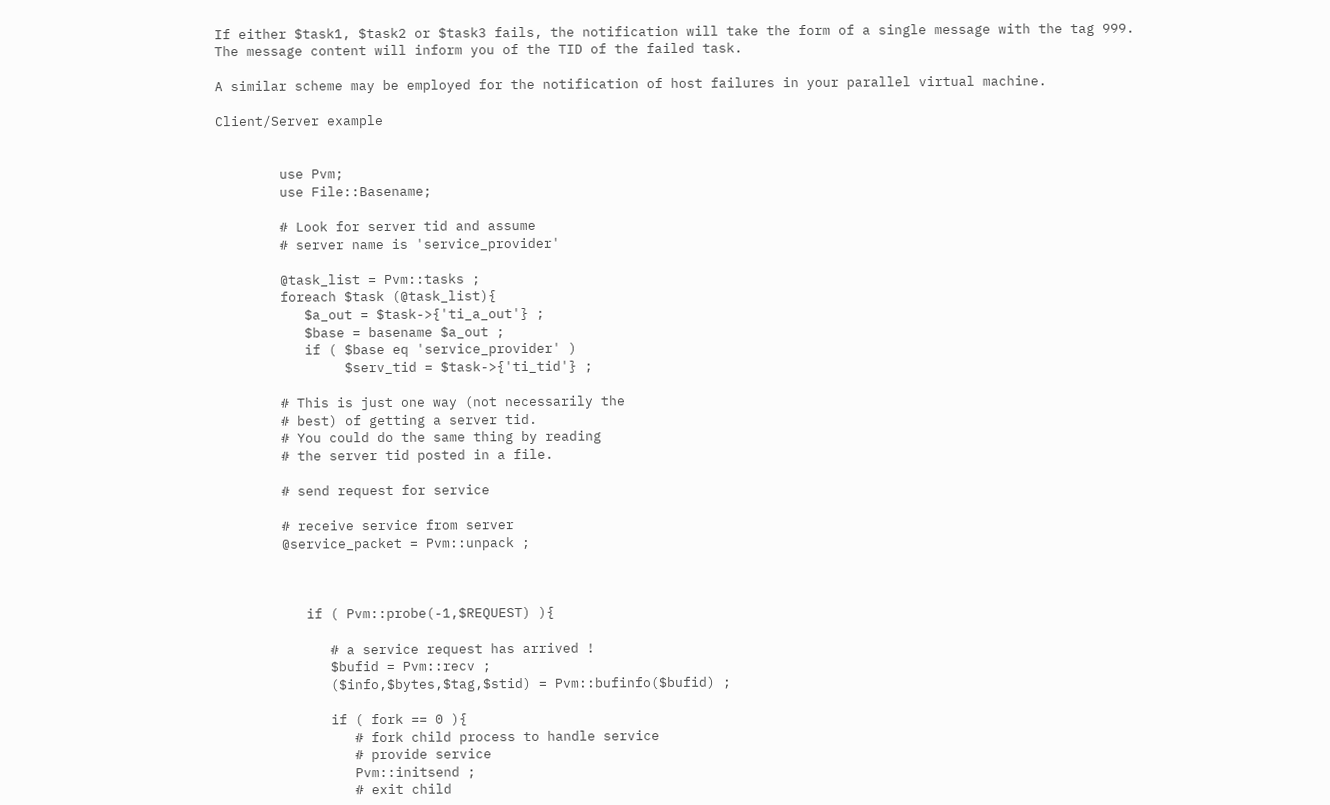If either $task1, $task2 or $task3 fails, the notification will take the form of a single message with the tag 999. The message content will inform you of the TID of the failed task.

A similar scheme may be employed for the notification of host failures in your parallel virtual machine.

Client/Server example


        use Pvm;
        use File::Basename;

        # Look for server tid and assume
        # server name is 'service_provider'

        @task_list = Pvm::tasks ;
        foreach $task (@task_list){
           $a_out = $task->{'ti_a_out'} ;
           $base = basename $a_out ;
           if ( $base eq 'service_provider' )
                $serv_tid = $task->{'ti_tid'} ;

        # This is just one way (not necessarily the
        # best) of getting a server tid.
        # You could do the same thing by reading
        # the server tid posted in a file.

        # send request for service

        # receive service from server
        @service_packet = Pvm::unpack ;



           if ( Pvm::probe(-1,$REQUEST) ){

              # a service request has arrived !
              $bufid = Pvm::recv ;
              ($info,$bytes,$tag,$stid) = Pvm::bufinfo($bufid) ;

              if ( fork == 0 ){
                 # fork child process to handle service
                 # provide service
                 Pvm::initsend ;
                 # exit child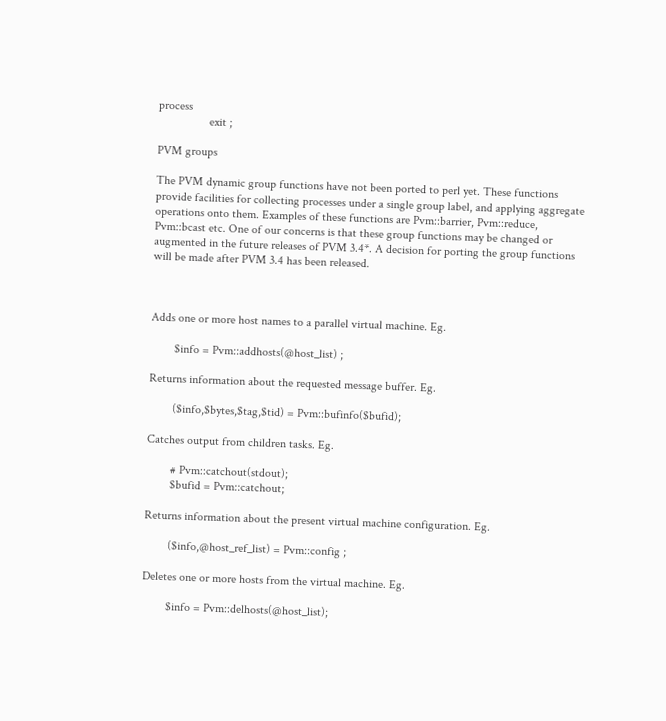process
                 exit ;

PVM groups

The PVM dynamic group functions have not been ported to perl yet. These functions provide facilities for collecting processes under a single group label, and applying aggregate operations onto them. Examples of these functions are Pvm::barrier, Pvm::reduce, Pvm::bcast etc. One of our concerns is that these group functions may be changed or augmented in the future releases of PVM 3.4*. A decision for porting the group functions will be made after PVM 3.4 has been released.



Adds one or more host names to a parallel virtual machine. Eg.

        $info = Pvm::addhosts(@host_list) ;

Returns information about the requested message buffer. Eg.

        ($info,$bytes,$tag,$tid) = Pvm::bufinfo($bufid);

Catches output from children tasks. Eg.

        # Pvm::catchout(stdout);
        $bufid = Pvm::catchout;

Returns information about the present virtual machine configuration. Eg.

        ($info,@host_ref_list) = Pvm::config ;

Deletes one or more hosts from the virtual machine. Eg.

        $info = Pvm::delhosts(@host_list);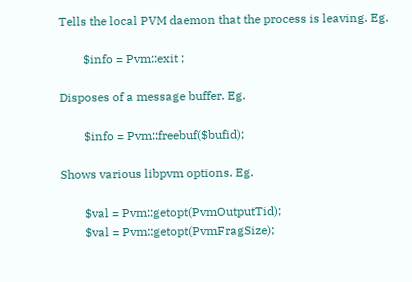Tells the local PVM daemon that the process is leaving. Eg.

        $info = Pvm::exit ;

Disposes of a message buffer. Eg.

        $info = Pvm::freebuf($bufid);

Shows various libpvm options. Eg.

        $val = Pvm::getopt(PvmOutputTid);
        $val = Pvm::getopt(PvmFragSize);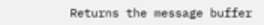Returns the message buffer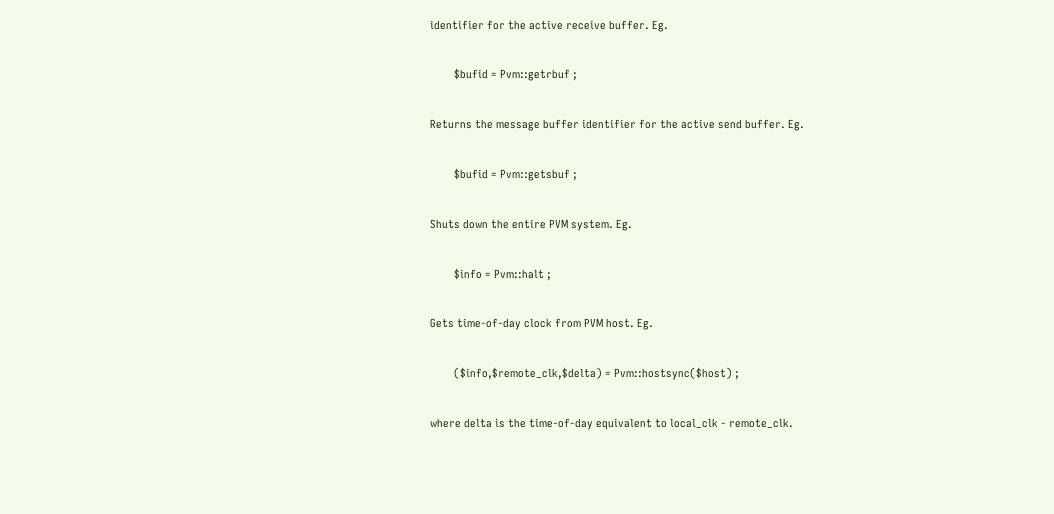identifier for the active receive buffer. Eg.

        $bufid = Pvm::getrbuf ;

Returns the message buffer identifier for the active send buffer. Eg.

        $bufid = Pvm::getsbuf ;

Shuts down the entire PVM system. Eg.

        $info = Pvm::halt ;

Gets time-of-day clock from PVM host. Eg.

        ($info,$remote_clk,$delta) = Pvm::hostsync($host) ;

where delta is the time-of-day equivalent to local_clk - remote_clk.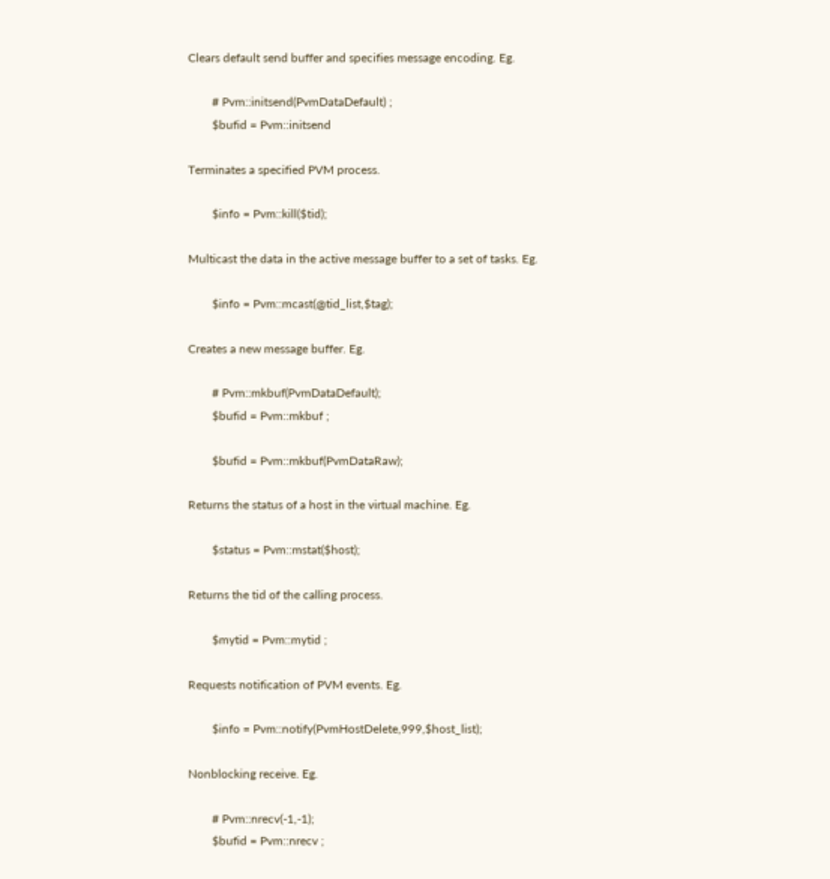Clears default send buffer and specifies message encoding. Eg.

        # Pvm::initsend(PvmDataDefault) ;
        $bufid = Pvm::initsend

Terminates a specified PVM process.

        $info = Pvm::kill($tid);

Multicast the data in the active message buffer to a set of tasks. Eg.

        $info = Pvm::mcast(@tid_list,$tag);

Creates a new message buffer. Eg.

        # Pvm::mkbuf(PvmDataDefault);
        $bufid = Pvm::mkbuf ;

        $bufid = Pvm::mkbuf(PvmDataRaw);

Returns the status of a host in the virtual machine. Eg.

        $status = Pvm::mstat($host);

Returns the tid of the calling process.

        $mytid = Pvm::mytid ;

Requests notification of PVM events. Eg.

        $info = Pvm::notify(PvmHostDelete,999,$host_list);

Nonblocking receive. Eg.

        # Pvm::nrecv(-1,-1);
        $bufid = Pvm::nrecv ;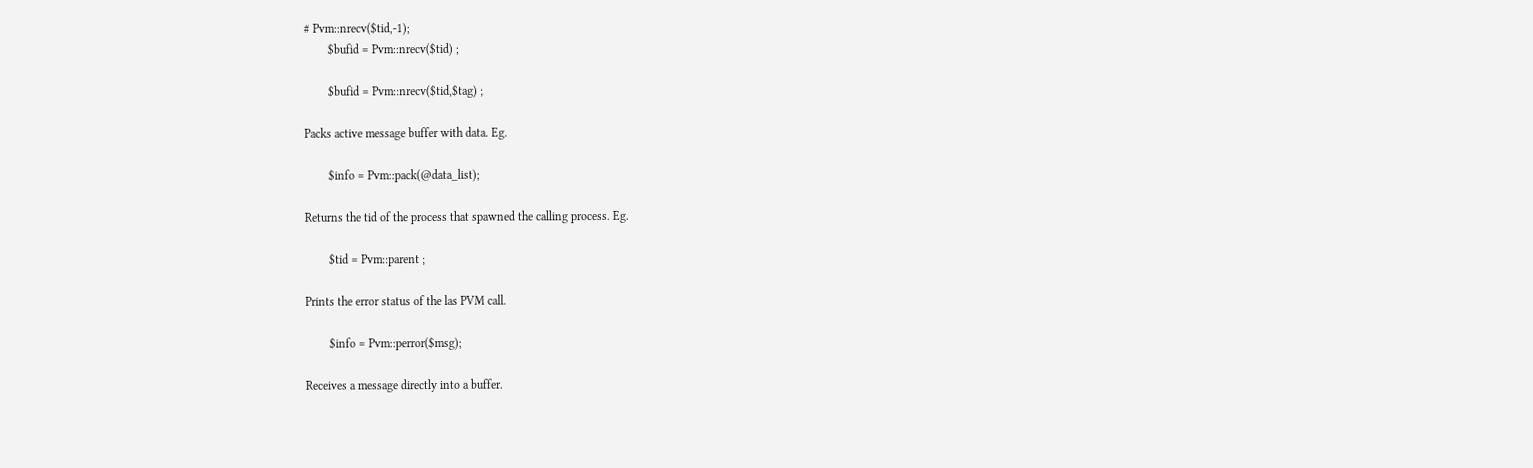# Pvm::nrecv($tid,-1);
        $bufid = Pvm::nrecv($tid) ;

        $bufid = Pvm::nrecv($tid,$tag) ;

Packs active message buffer with data. Eg.

        $info = Pvm::pack(@data_list);

Returns the tid of the process that spawned the calling process. Eg.

        $tid = Pvm::parent ;

Prints the error status of the las PVM call.

        $info = Pvm::perror($msg);

Receives a message directly into a buffer.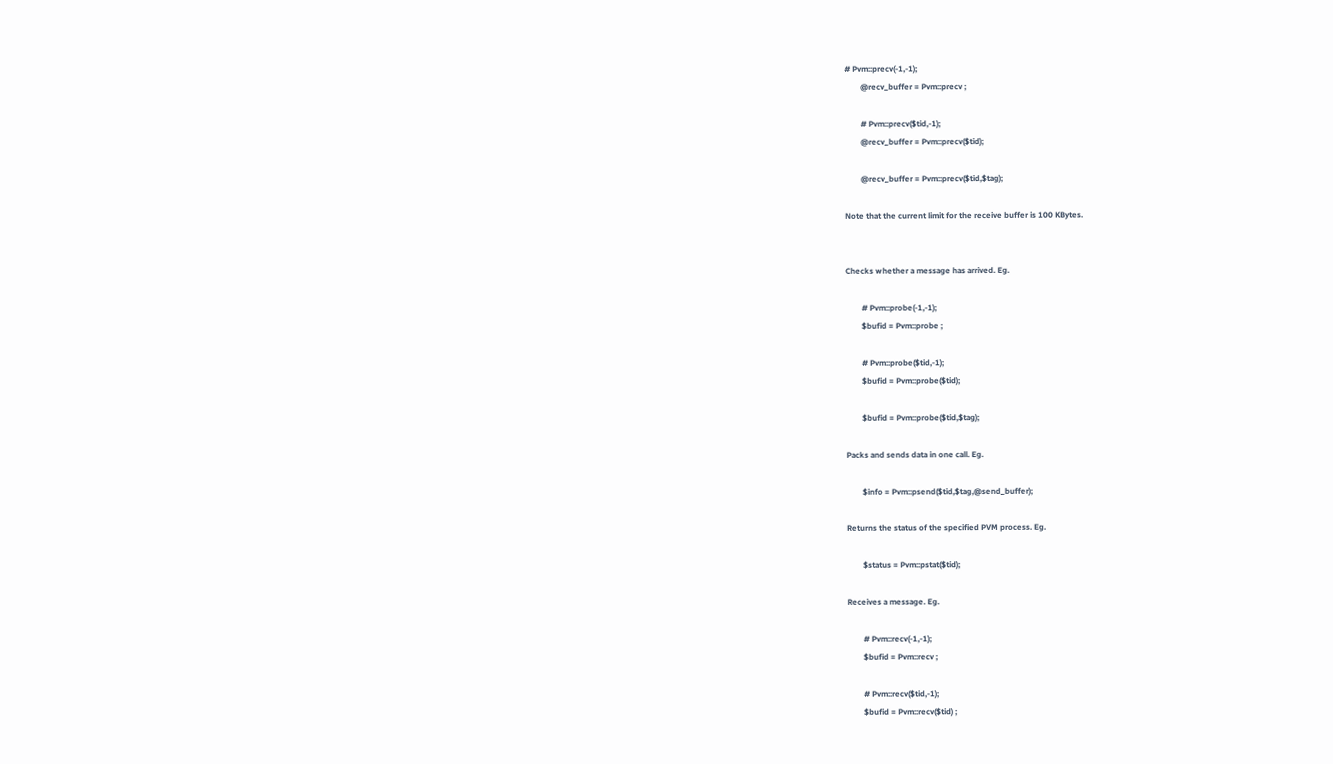# Pvm::precv(-1,-1);
        @recv_buffer = Pvm::precv ;

        # Pvm::precv($tid,-1);
        @recv_buffer = Pvm::precv($tid);

        @recv_buffer = Pvm::precv($tid,$tag);

Note that the current limit for the receive buffer is 100 KBytes.


Checks whether a message has arrived. Eg.

        # Pvm::probe(-1,-1);
        $bufid = Pvm::probe ;

        # Pvm::probe($tid,-1);
        $bufid = Pvm::probe($tid);

        $bufid = Pvm::probe($tid,$tag);

Packs and sends data in one call. Eg.

        $info = Pvm::psend($tid,$tag,@send_buffer);

Returns the status of the specified PVM process. Eg.

        $status = Pvm::pstat($tid);

Receives a message. Eg.

        # Pvm::recv(-1,-1);
        $bufid = Pvm::recv ;

        # Pvm::recv($tid,-1);
        $bufid = Pvm::recv($tid) ;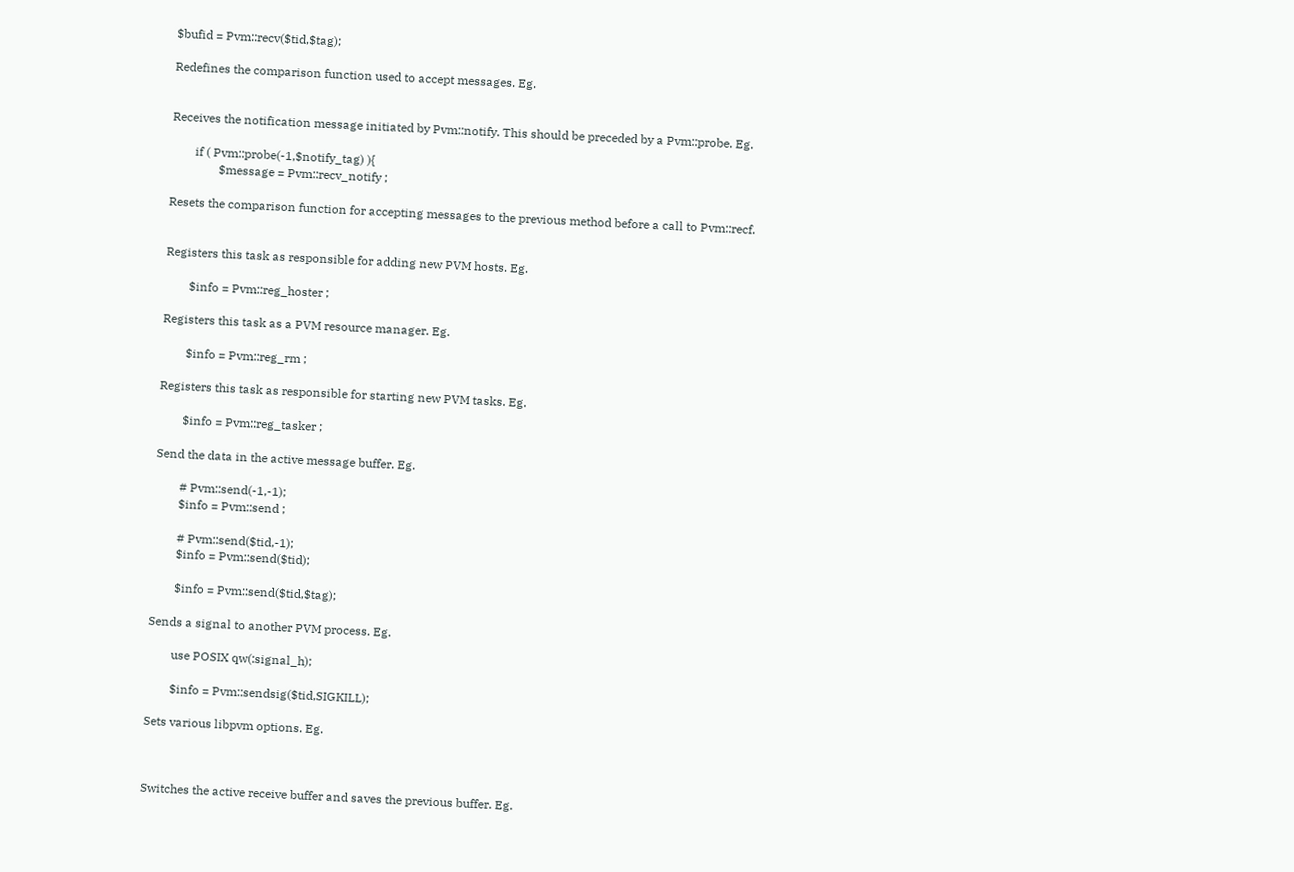$bufid = Pvm::recv($tid,$tag);

Redefines the comparison function used to accept messages. Eg.


Receives the notification message initiated by Pvm::notify. This should be preceded by a Pvm::probe. Eg.

        if ( Pvm::probe(-1,$notify_tag) ){
                $message = Pvm::recv_notify ;

Resets the comparison function for accepting messages to the previous method before a call to Pvm::recf.


Registers this task as responsible for adding new PVM hosts. Eg.

        $info = Pvm::reg_hoster ;

Registers this task as a PVM resource manager. Eg.

        $info = Pvm::reg_rm ;

Registers this task as responsible for starting new PVM tasks. Eg.

        $info = Pvm::reg_tasker ;

Send the data in the active message buffer. Eg.

        # Pvm::send(-1,-1);
        $info = Pvm::send ;

        # Pvm::send($tid,-1);
        $info = Pvm::send($tid);

        $info = Pvm::send($tid,$tag);

Sends a signal to another PVM process. Eg.

        use POSIX qw(:signal_h);

        $info = Pvm::sendsig($tid,SIGKILL);

Sets various libpvm options. Eg.



Switches the active receive buffer and saves the previous buffer. Eg.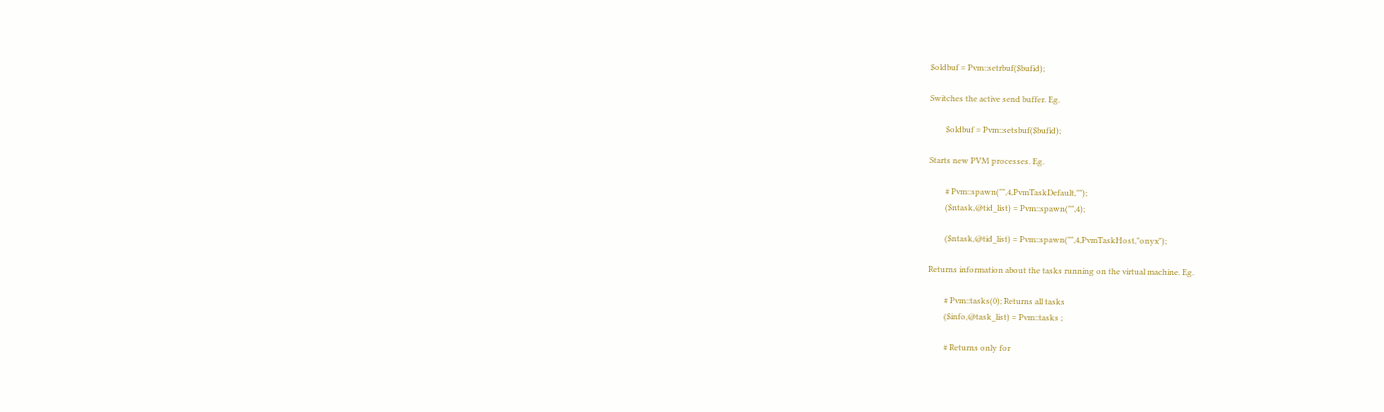$oldbuf = Pvm::setrbuf($bufid);

Switches the active send buffer. Eg.

        $oldbuf = Pvm::setsbuf($bufid);

Starts new PVM processes. Eg.

        # Pvm::spawn("",4,PvmTaskDefault,"");
        ($ntask,@tid_list) = Pvm::spawn("",4);

        ($ntask,@tid_list) = Pvm::spawn("",4,PvmTaskHost,"onyx");

Returns information about the tasks running on the virtual machine. Eg.

        # Pvm::tasks(0); Returns all tasks
        ($info,@task_list) = Pvm::tasks ;

        # Returns only for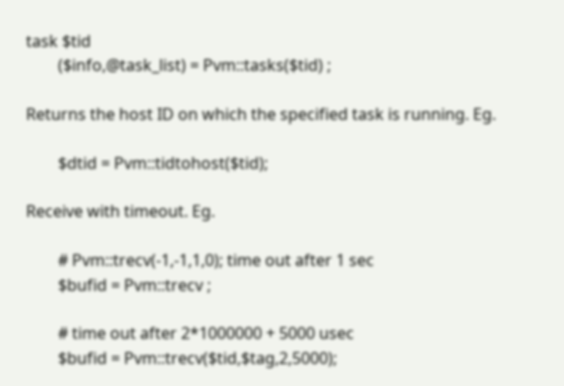task $tid
        ($info,@task_list) = Pvm::tasks($tid) ;

Returns the host ID on which the specified task is running. Eg.

        $dtid = Pvm::tidtohost($tid);

Receive with timeout. Eg.

        # Pvm::trecv(-1,-1,1,0); time out after 1 sec
        $bufid = Pvm::trecv ;

        # time out after 2*1000000 + 5000 usec
        $bufid = Pvm::trecv($tid,$tag,2,5000);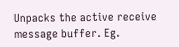Unpacks the active receive message buffer. Eg.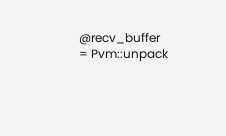@recv_buffer = Pvm::unpack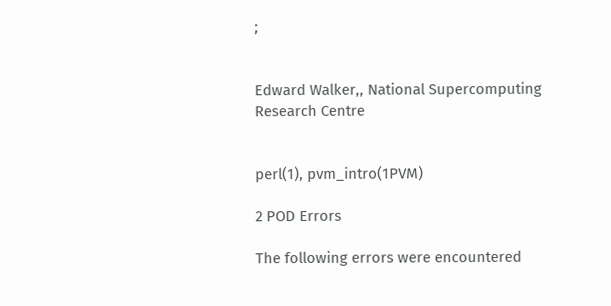;


Edward Walker,, National Supercomputing Research Centre


perl(1), pvm_intro(1PVM)

2 POD Errors

The following errors were encountered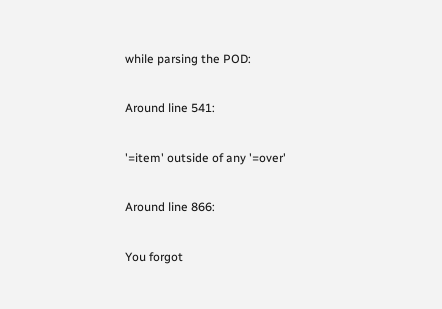while parsing the POD:

Around line 541:

'=item' outside of any '=over'

Around line 866:

You forgot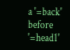a '=back' before '=head1'